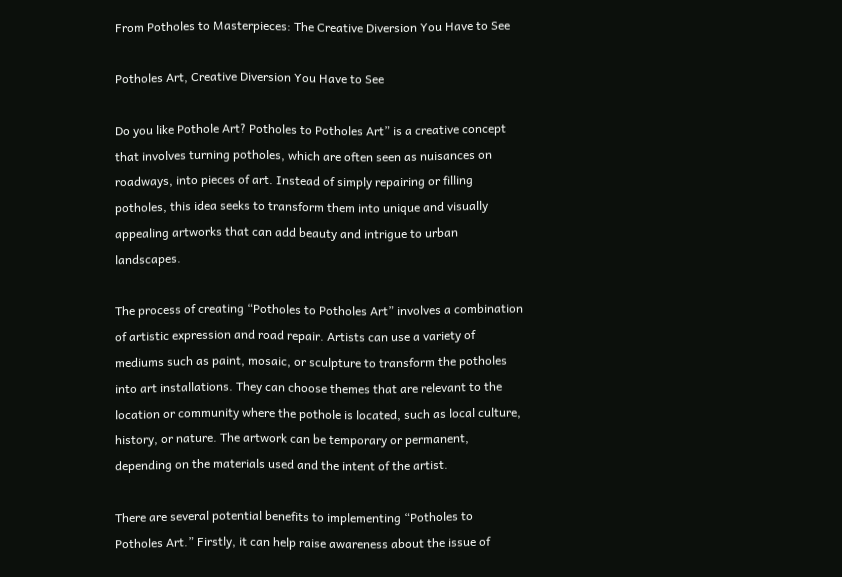From Potholes to Masterpieces: The Creative Diversion You Have to See

Potholes Art, Creative Diversion You Have to See

Do you like Pothole Art? Potholes to Potholes Art” is a creative concept that involves turning potholes, which are often seen as nuisances on roadways, into pieces of art. Instead of simply repairing or filling potholes, this idea seeks to transform them into unique and visually appealing artworks that can add beauty and intrigue to urban landscapes.

The process of creating “Potholes to Potholes Art” involves a combination of artistic expression and road repair. Artists can use a variety of mediums such as paint, mosaic, or sculpture to transform the potholes into art installations. They can choose themes that are relevant to the location or community where the pothole is located, such as local culture, history, or nature. The artwork can be temporary or permanent, depending on the materials used and the intent of the artist.

There are several potential benefits to implementing “Potholes to Potholes Art.” Firstly, it can help raise awareness about the issue of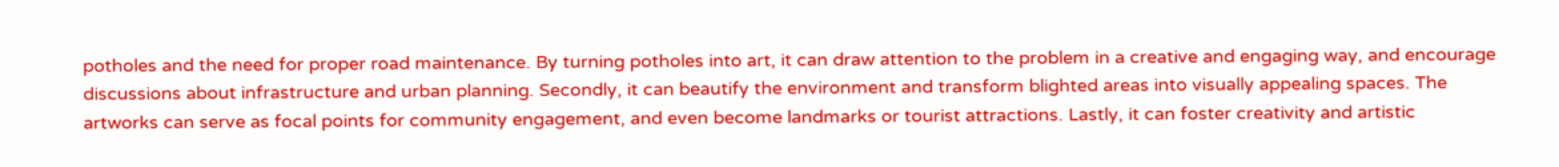potholes and the need for proper road maintenance. By turning potholes into art, it can draw attention to the problem in a creative and engaging way, and encourage discussions about infrastructure and urban planning. Secondly, it can beautify the environment and transform blighted areas into visually appealing spaces. The artworks can serve as focal points for community engagement, and even become landmarks or tourist attractions. Lastly, it can foster creativity and artistic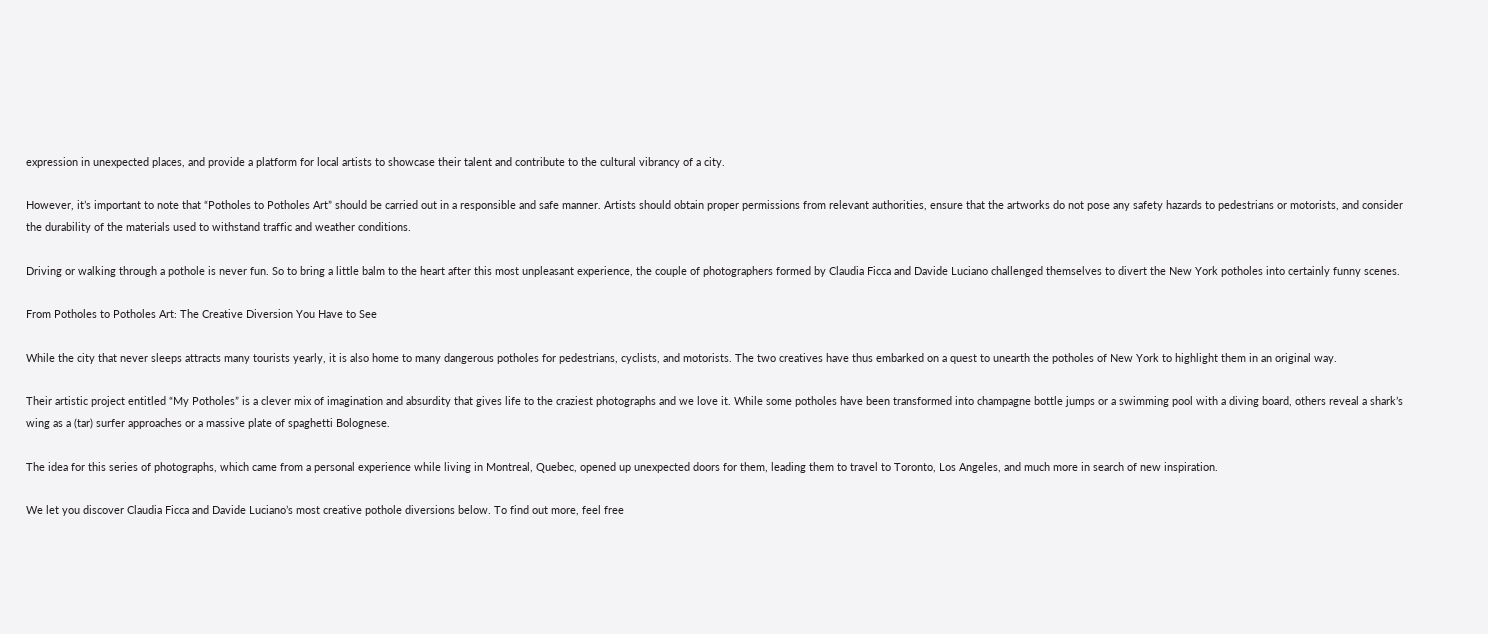expression in unexpected places, and provide a platform for local artists to showcase their talent and contribute to the cultural vibrancy of a city.

However, it’s important to note that “Potholes to Potholes Art” should be carried out in a responsible and safe manner. Artists should obtain proper permissions from relevant authorities, ensure that the artworks do not pose any safety hazards to pedestrians or motorists, and consider the durability of the materials used to withstand traffic and weather conditions.

Driving or walking through a pothole is never fun. So to bring a little balm to the heart after this most unpleasant experience, the couple of photographers formed by Claudia Ficca and Davide Luciano challenged themselves to divert the New York potholes into certainly funny scenes.

From Potholes to Potholes Art: The Creative Diversion You Have to See

While the city that never sleeps attracts many tourists yearly, it is also home to many dangerous potholes for pedestrians, cyclists, and motorists. The two creatives have thus embarked on a quest to unearth the potholes of New York to highlight them in an original way.

Their artistic project entitled “My Potholes” is a clever mix of imagination and absurdity that gives life to the craziest photographs and we love it. While some potholes have been transformed into champagne bottle jumps or a swimming pool with a diving board, others reveal a shark’s wing as a (tar) surfer approaches or a massive plate of spaghetti Bolognese.

The idea for this series of photographs, which came from a personal experience while living in Montreal, Quebec, opened up unexpected doors for them, leading them to travel to Toronto, Los Angeles, and much more in search of new inspiration.

We let you discover Claudia Ficca and Davide Luciano’s most creative pothole diversions below. To find out more, feel free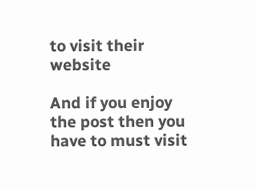to visit their website

And if you enjoy the post then you have to must visit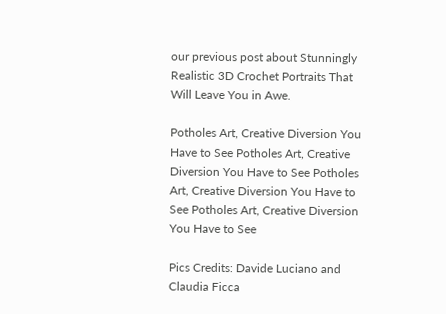our previous post about Stunningly Realistic 3D Crochet Portraits That Will Leave You in Awe.

Potholes Art, Creative Diversion You Have to See Potholes Art, Creative Diversion You Have to See Potholes Art, Creative Diversion You Have to See Potholes Art, Creative Diversion You Have to See

Pics Credits: Davide Luciano and Claudia Ficca